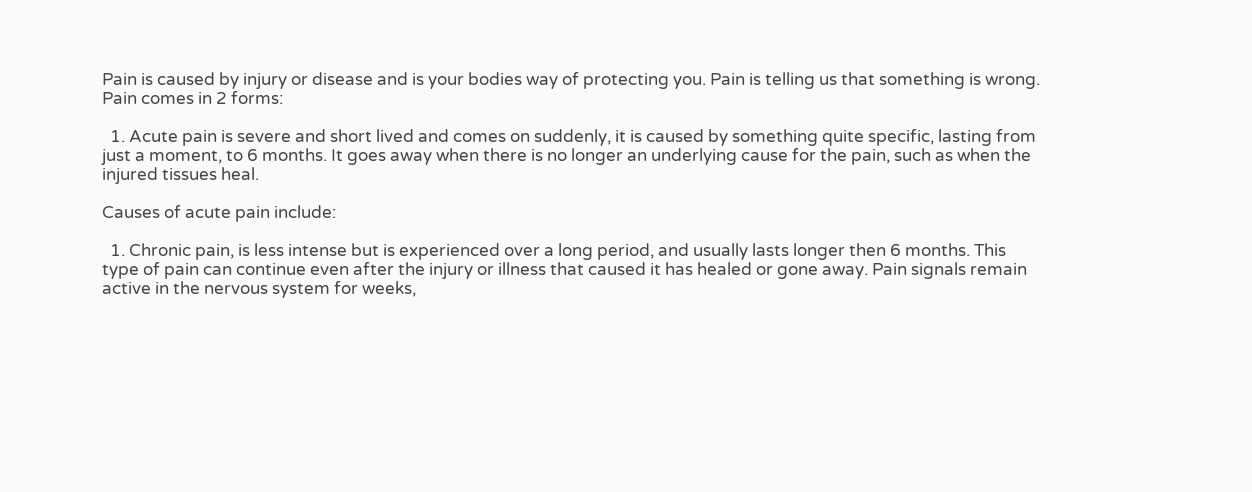Pain is caused by injury or disease and is your bodies way of protecting you. Pain is telling us that something is wrong. Pain comes in 2 forms:

  1. Acute pain is severe and short lived and comes on suddenly, it is caused by something quite specific, lasting from just a moment, to 6 months. It goes away when there is no longer an underlying cause for the pain, such as when the injured tissues heal.

Causes of acute pain include:

  1. Chronic pain, is less intense but is experienced over a long period, and usually lasts longer then 6 months. This type of pain can continue even after the injury or illness that caused it has healed or gone away. Pain signals remain active in the nervous system for weeks,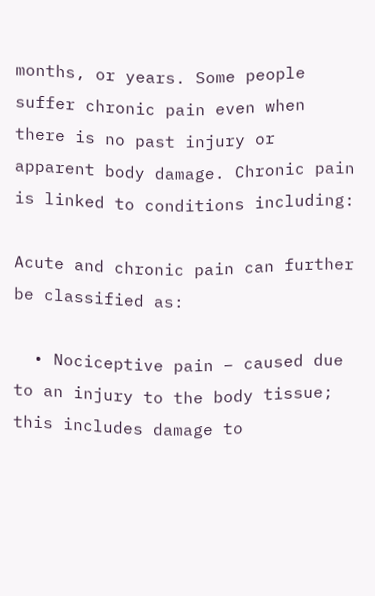months, or years. Some people suffer chronic pain even when there is no past injury or apparent body damage. Chronic pain is linked to conditions including:

Acute and chronic pain can further be classified as:

  • Nociceptive pain – caused due to an injury to the body tissue; this includes damage to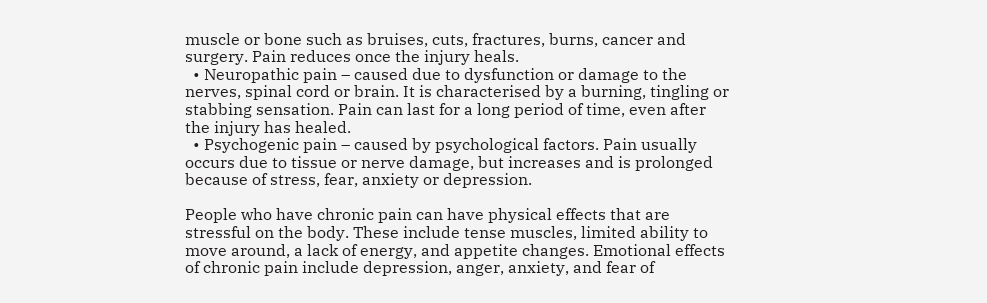muscle or bone such as bruises, cuts, fractures, burns, cancer and surgery. Pain reduces once the injury heals.
  • Neuropathic pain – caused due to dysfunction or damage to the nerves, spinal cord or brain. It is characterised by a burning, tingling or stabbing sensation. Pain can last for a long period of time, even after the injury has healed.
  • Psychogenic pain – caused by psychological factors. Pain usually occurs due to tissue or nerve damage, but increases and is prolonged because of stress, fear, anxiety or depression.

People who have chronic pain can have physical effects that are stressful on the body. These include tense muscles, limited ability to move around, a lack of energy, and appetite changes. Emotional effects of chronic pain include depression, anger, anxiety, and fear of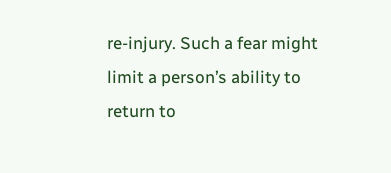re-injury. Such a fear might limit a person’s ability to return to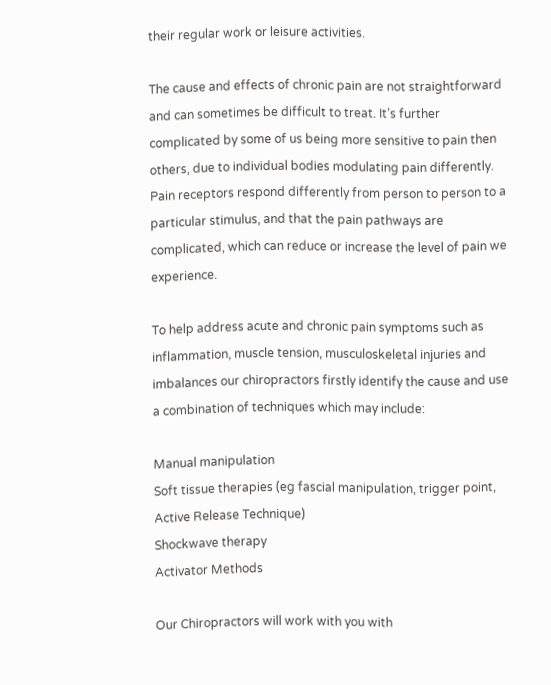their regular work or leisure activities.

The cause and effects of chronic pain are not straightforward and can sometimes be difficult to treat. It’s further complicated by some of us being more sensitive to pain then others, due to individual bodies modulating pain differently.  Pain receptors respond differently from person to person to a particular stimulus, and that the pain pathways are complicated, which can reduce or increase the level of pain we experience.

To help address acute and chronic pain symptoms such as inflammation, muscle tension, musculoskeletal injuries and imbalances our chiropractors firstly identify the cause and use a combination of techniques which may include:

Manual manipulation
Soft tissue therapies (eg fascial manipulation, trigger point, Active Release Technique)
Shockwave therapy
Activator Methods

Our Chiropractors will work with you with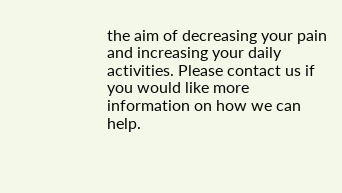the aim of decreasing your pain and increasing your daily activities. Please contact us if you would like more information on how we can help.